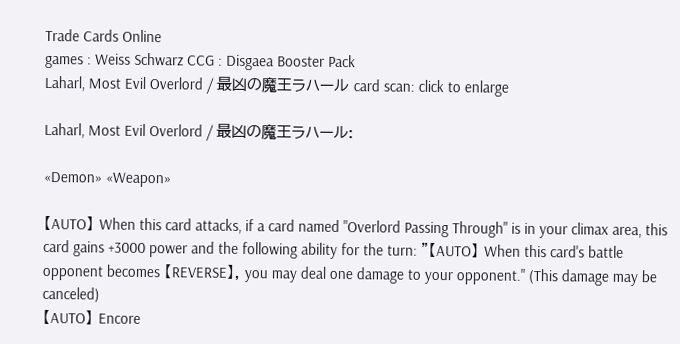Trade Cards Online
games : Weiss Schwarz CCG : Disgaea Booster Pack
Laharl, Most Evil Overlord / 最凶の魔王ラハール card scan: click to enlarge

Laharl, Most Evil Overlord / 最凶の魔王ラハール:

«Demon» «Weapon»

【AUTO】 When this card attacks, if a card named "Overlord Passing Through" is in your climax area, this card gains +3000 power and the following ability for the turn: "【AUTO】 When this card's battle opponent becomes 【REVERSE】, you may deal one damage to your opponent." (This damage may be canceled)
【AUTO】 Encore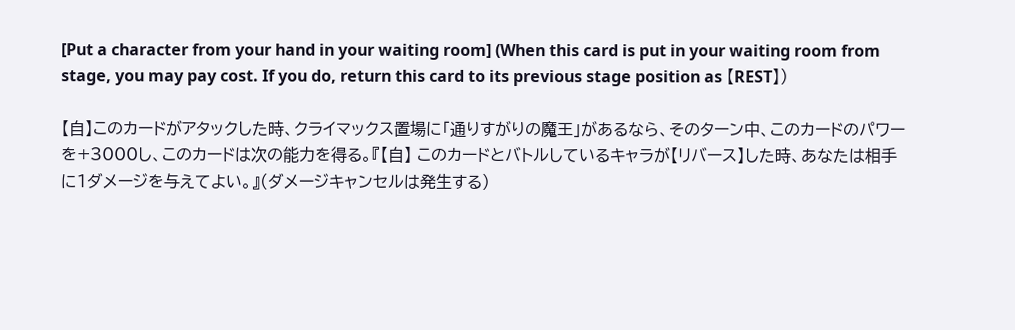[Put a character from your hand in your waiting room] (When this card is put in your waiting room from stage, you may pay cost. If you do, return this card to its previous stage position as 【REST】)

【自】このカードがアタックした時、クライマックス置場に「通りすがりの魔王」があるなら、そのターン中、このカードのパワーを+3000し、このカードは次の能力を得る。『【自】 このカードとバトルしているキャラが【リバース】した時、あなたは相手に1ダメージを与えてよい。』(ダメージキャンセルは発生する)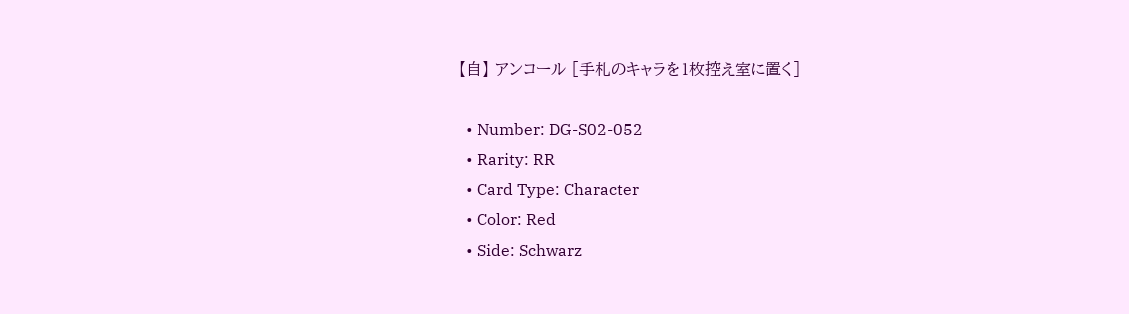【自】 アンコール [手札のキャラを1枚控え室に置く]

  • Number: DG-S02-052
  • Rarity: RR
  • Card Type: Character
  • Color: Red
  • Side: Schwarz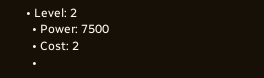• Level: 2
  • Power: 7500
  • Cost: 2
  •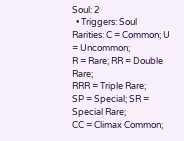Soul: 2
  • Triggers: Soul
Rarities: C = Common; U = Uncommon;
R = Rare; RR = Double Rare;
RRR = Triple Rare;
SP = Special; SR = Special Rare;
CC = Climax Common;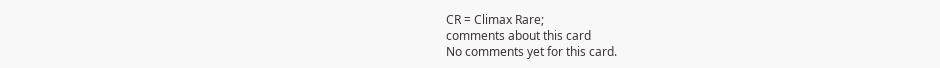CR = Climax Rare;
comments about this card
No comments yet for this card.